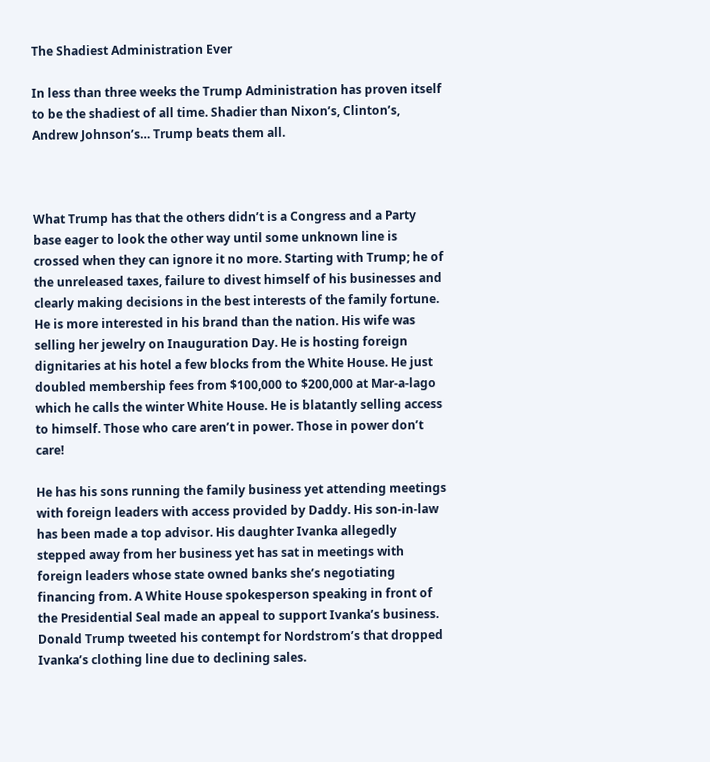The Shadiest Administration Ever

In less than three weeks the Trump Administration has proven itself to be the shadiest of all time. Shadier than Nixon’s, Clinton’s, Andrew Johnson’s… Trump beats them all.



What Trump has that the others didn’t is a Congress and a Party base eager to look the other way until some unknown line is crossed when they can ignore it no more. Starting with Trump; he of the unreleased taxes, failure to divest himself of his businesses and clearly making decisions in the best interests of the family fortune. He is more interested in his brand than the nation. His wife was selling her jewelry on Inauguration Day. He is hosting foreign dignitaries at his hotel a few blocks from the White House. He just doubled membership fees from $100,000 to $200,000 at Mar-a-lago which he calls the winter White House. He is blatantly selling access to himself. Those who care aren’t in power. Those in power don’t care!

He has his sons running the family business yet attending meetings with foreign leaders with access provided by Daddy. His son-in-law has been made a top advisor. His daughter Ivanka allegedly stepped away from her business yet has sat in meetings with foreign leaders whose state owned banks she’s negotiating financing from. A White House spokesperson speaking in front of the Presidential Seal made an appeal to support Ivanka’s business. Donald Trump tweeted his contempt for Nordstrom’s that dropped Ivanka’s clothing line due to declining sales.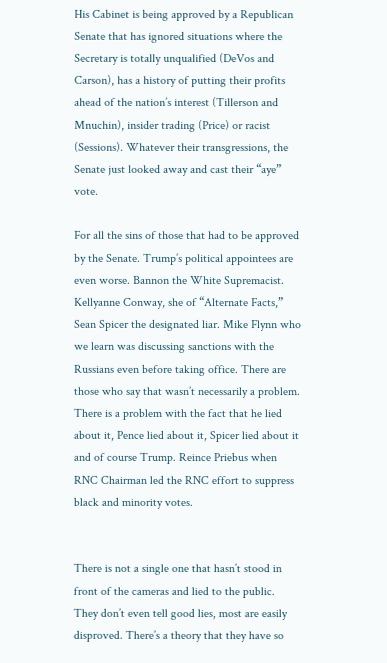His Cabinet is being approved by a Republican Senate that has ignored situations where the Secretary is totally unqualified (DeVos and Carson), has a history of putting their profits ahead of the nation’s interest (Tillerson and Mnuchin), insider trading (Price) or racist (Sessions). Whatever their transgressions, the Senate just looked away and cast their “aye” vote.

For all the sins of those that had to be approved by the Senate. Trump’s political appointees are even worse. Bannon the White Supremacist. Kellyanne Conway, she of “Alternate Facts,” Sean Spicer the designated liar. Mike Flynn who we learn was discussing sanctions with the Russians even before taking office. There are those who say that wasn’t necessarily a problem. There is a problem with the fact that he lied about it, Pence lied about it, Spicer lied about it and of course Trump. Reince Priebus when RNC Chairman led the RNC effort to suppress black and minority votes.


There is not a single one that hasn’t stood in front of the cameras and lied to the public. They don’t even tell good lies, most are easily disproved. There’s a theory that they have so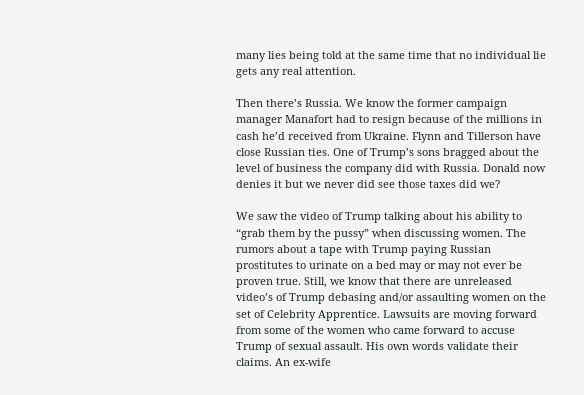many lies being told at the same time that no individual lie gets any real attention.

Then there’s Russia. We know the former campaign manager Manafort had to resign because of the millions in cash he’d received from Ukraine. Flynn and Tillerson have close Russian ties. One of Trump’s sons bragged about the level of business the company did with Russia. Donald now denies it but we never did see those taxes did we?

We saw the video of Trump talking about his ability to “grab them by the pussy” when discussing women. The rumors about a tape with Trump paying Russian prostitutes to urinate on a bed may or may not ever be proven true. Still, we know that there are unreleased video’s of Trump debasing and/or assaulting women on the set of Celebrity Apprentice. Lawsuits are moving forward from some of the women who came forward to accuse Trump of sexual assault. His own words validate their claims. An ex-wife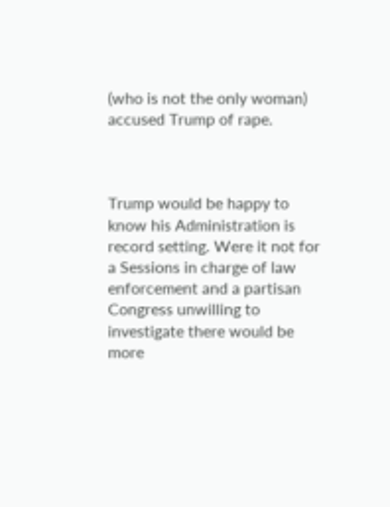(who is not the only woman) accused Trump of rape.



Trump would be happy to know his Administration is record setting. Were it not for a Sessions in charge of law enforcement and a partisan Congress unwilling to investigate there would be more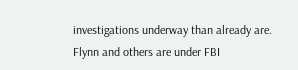investigations underway than already are. Flynn and others are under FBI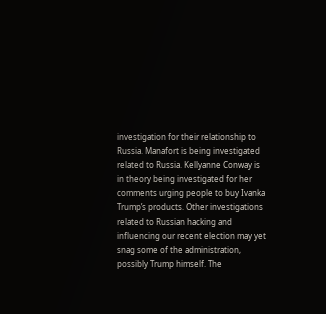investigation for their relationship to Russia. Manafort is being investigated related to Russia. Kellyanne Conway is in theory being investigated for her comments urging people to buy Ivanka Trump’s products. Other investigations related to Russian hacking and influencing our recent election may yet snag some of the administration, possibly Trump himself. The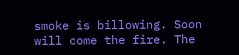smoke is billowing. Soon will come the fire. The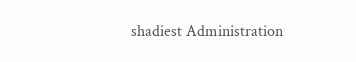shadiest Administration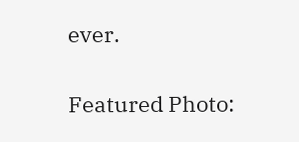ever.

Featured Photo: